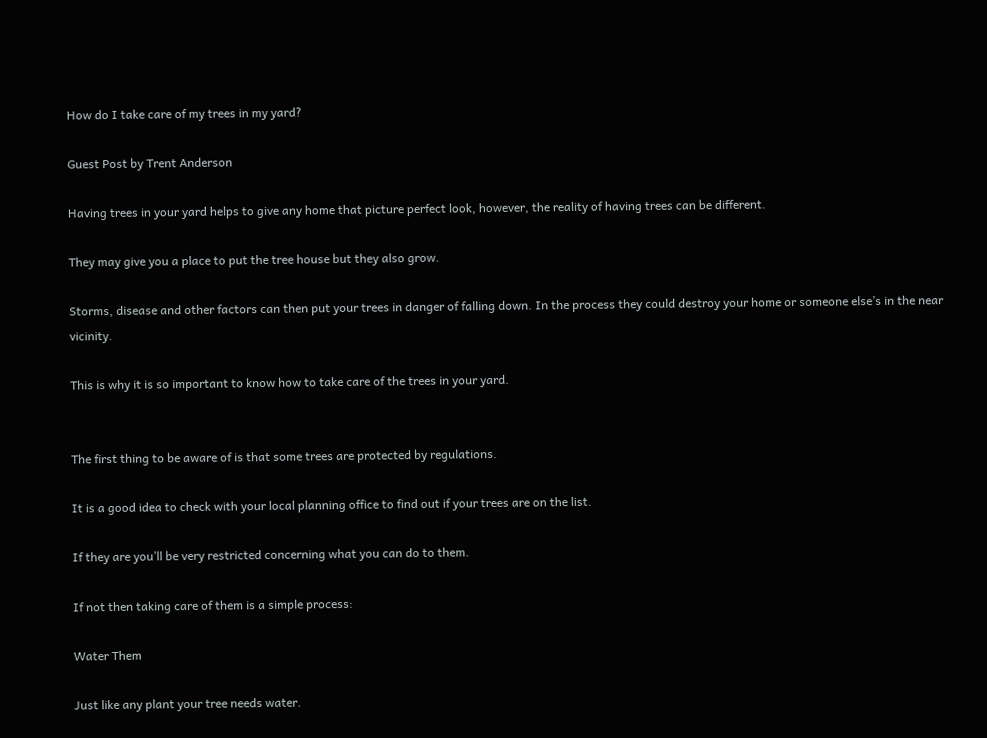How do I take care of my trees in my yard?

Guest Post by Trent Anderson

Having trees in your yard helps to give any home that picture perfect look, however, the reality of having trees can be different.

They may give you a place to put the tree house but they also grow.

Storms, disease and other factors can then put your trees in danger of falling down. In the process they could destroy your home or someone else’s in the near vicinity.

This is why it is so important to know how to take care of the trees in your yard.


The first thing to be aware of is that some trees are protected by regulations.

It is a good idea to check with your local planning office to find out if your trees are on the list.

If they are you’ll be very restricted concerning what you can do to them.

If not then taking care of them is a simple process:

Water Them

Just like any plant your tree needs water.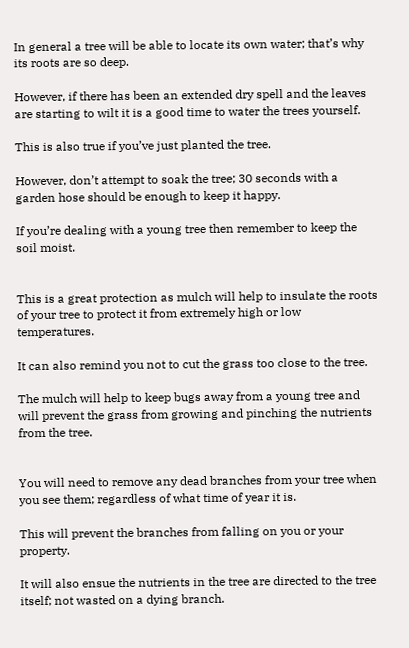In general a tree will be able to locate its own water; that’s why its roots are so deep.

However, if there has been an extended dry spell and the leaves are starting to wilt it is a good time to water the trees yourself.

This is also true if you’ve just planted the tree.

However, don’t attempt to soak the tree; 30 seconds with a garden hose should be enough to keep it happy.

If you’re dealing with a young tree then remember to keep the soil moist.


This is a great protection as mulch will help to insulate the roots of your tree to protect it from extremely high or low temperatures.

It can also remind you not to cut the grass too close to the tree.

The mulch will help to keep bugs away from a young tree and will prevent the grass from growing and pinching the nutrients from the tree.


You will need to remove any dead branches from your tree when you see them; regardless of what time of year it is.

This will prevent the branches from falling on you or your property.

It will also ensue the nutrients in the tree are directed to the tree itself; not wasted on a dying branch.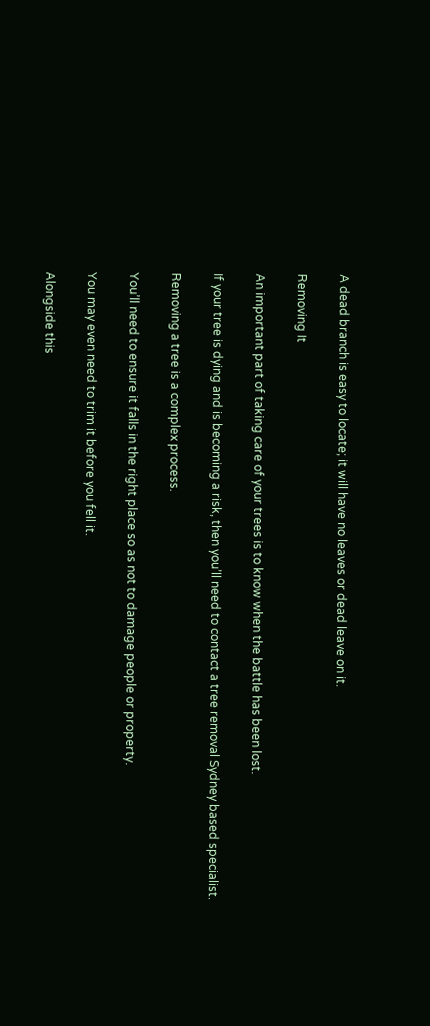A dead branch is easy to locate; it will have no leaves or dead leave on it.

Removing It

An important part of taking care of your trees is to know when the battle has been lost.

If your tree is dying and is becoming a risk, then you’ll need to contact a tree removal Sydney based specialist.

Removing a tree is a complex process.

You’ll need to ensure it falls in the right place so as not to damage people or property.

You may even need to trim it before you fell it.

Alongside this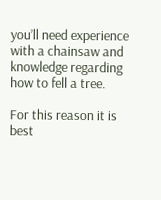you’ll need experience with a chainsaw and knowledge regarding how to fell a tree.

For this reason it is best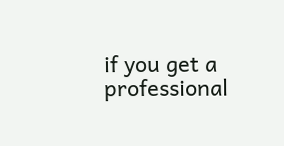if you get a professional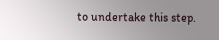to undertake this step.